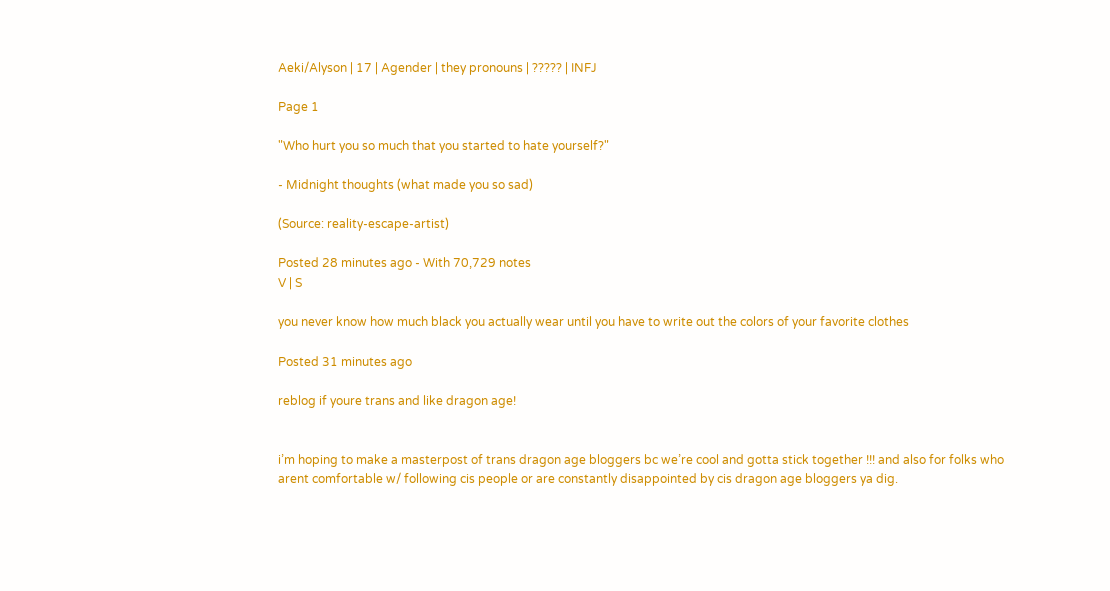Aeki/Alyson | 17 | Agender | they pronouns | ????? | INFJ

Page 1

"Who hurt you so much that you started to hate yourself?"

- Midnight thoughts (what made you so sad)

(Source: reality-escape-artist)

Posted 28 minutes ago - With 70,729 notes
V | S

you never know how much black you actually wear until you have to write out the colors of your favorite clothes

Posted 31 minutes ago

reblog if youre trans and like dragon age!


i’m hoping to make a masterpost of trans dragon age bloggers bc we’re cool and gotta stick together !!! and also for folks who arent comfortable w/ following cis people or are constantly disappointed by cis dragon age bloggers ya dig.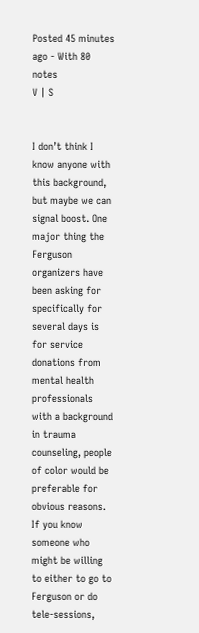Posted 45 minutes ago - With 80 notes
V | S


I don’t think I know anyone with this background, but maybe we can signal boost. One major thing the Ferguson organizers have been asking for specifically for several days is for service donations from mental health professionals with a background in trauma counseling, people of color would be preferable for obvious reasons. If you know someone who might be willing to either to go to Ferguson or do tele-sessions,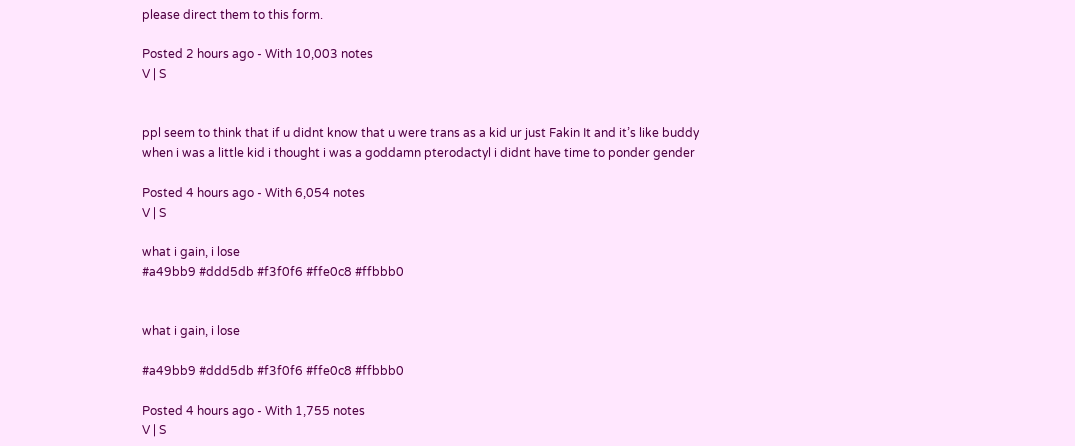please direct them to this form.

Posted 2 hours ago - With 10,003 notes
V | S


ppl seem to think that if u didnt know that u were trans as a kid ur just Fakin It and it’s like buddy when i was a little kid i thought i was a goddamn pterodactyl i didnt have time to ponder gender

Posted 4 hours ago - With 6,054 notes
V | S

what i gain, i lose
#a49bb9 #ddd5db #f3f0f6 #ffe0c8 #ffbbb0


what i gain, i lose

#a49bb9 #ddd5db #f3f0f6 #ffe0c8 #ffbbb0

Posted 4 hours ago - With 1,755 notes
V | S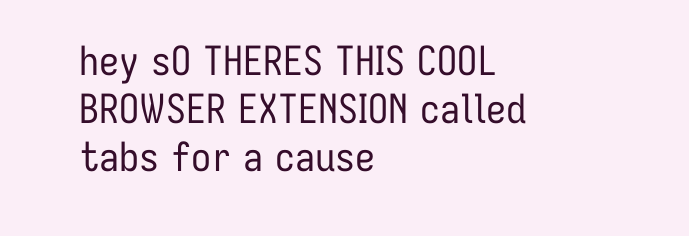hey sO THERES THIS COOL BROWSER EXTENSION called tabs for a cause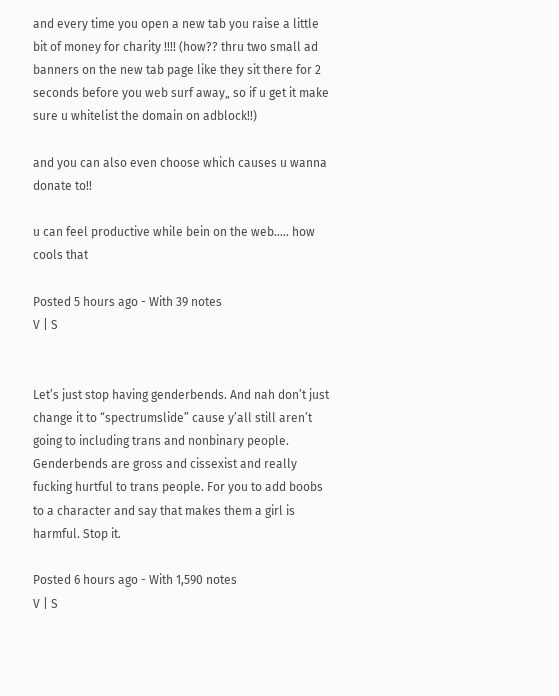and every time you open a new tab you raise a little bit of money for charity !!!! (how?? thru two small ad banners on the new tab page like they sit there for 2 seconds before you web surf away„ so if u get it make sure u whitelist the domain on adblock!!)

and you can also even choose which causes u wanna donate to!!

u can feel productive while bein on the web….. how cools that

Posted 5 hours ago - With 39 notes
V | S


Let’s just stop having genderbends. And nah don’t just change it to “spectrumslide” cause y’all still aren’t going to including trans and nonbinary people. Genderbends are gross and cissexist and really fucking hurtful to trans people. For you to add boobs to a character and say that makes them a girl is harmful. Stop it.

Posted 6 hours ago - With 1,590 notes
V | S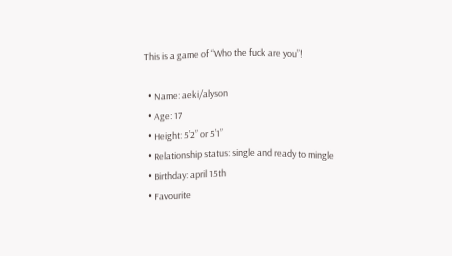This is a game of “Who the fuck are you”!

  • Name: aeki/alyson
  • Age: 17
  • Height: 5’2” or 5’1”
  • Relationship status: single and ready to mingle
  • Birthday: april 15th
  • Favourite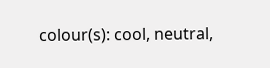colour(s): cool, neutral,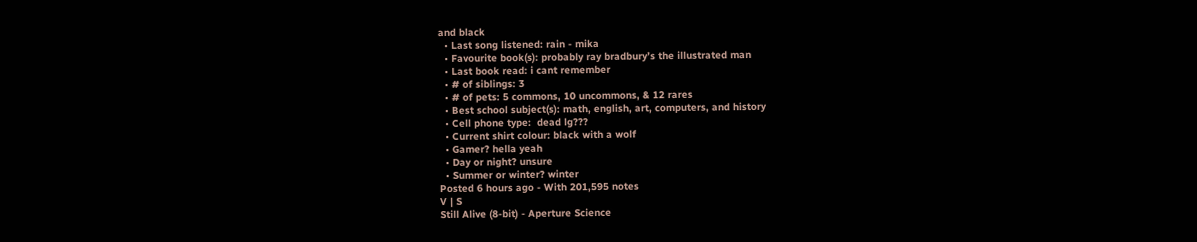and black
  • Last song listened: rain - mika
  • Favourite book(s): probably ray bradbury’s the illustrated man
  • Last book read: i cant remember
  • # of siblings: 3
  • # of pets: 5 commons, 10 uncommons, & 12 rares
  • Best school subject(s): math, english, art, computers, and history
  • Cell phone type:  dead lg???
  • Current shirt colour: black with a wolf
  • Gamer? hella yeah
  • Day or night? unsure
  • Summer or winter? winter
Posted 6 hours ago - With 201,595 notes
V | S
Still Alive (8-bit) - Aperture Science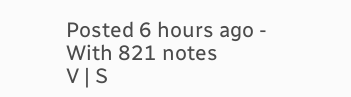Posted 6 hours ago - With 821 notes
V | S